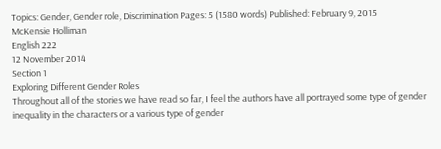Topics: Gender, Gender role, Discrimination Pages: 5 (1580 words) Published: February 9, 2015
McKensie Holliman
English 222
12 November 2014
Section 1
Exploring Different Gender Roles
Throughout all of the stories we have read so far, I feel the authors have all portrayed some type of gender inequality in the characters or a various type of gender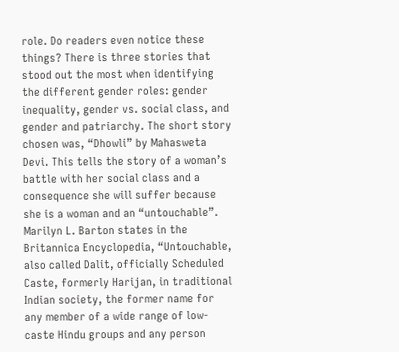role. Do readers even notice these things? There is three stories that stood out the most when identifying the different gender roles: gender inequality, gender vs. social class, and gender and patriarchy. The short story chosen was, “Dhowli” by Mahasweta Devi. This tells the story of a woman’s battle with her social class and a consequence she will suffer because she is a woman and an “untouchable”. Marilyn L. Barton states in the Britannica Encyclopedia, “Untouchable, also called Dalit, officially Scheduled Caste, formerly Harijan, in traditional Indian society, the former name for any member of a wide range of low-caste Hindu groups and any person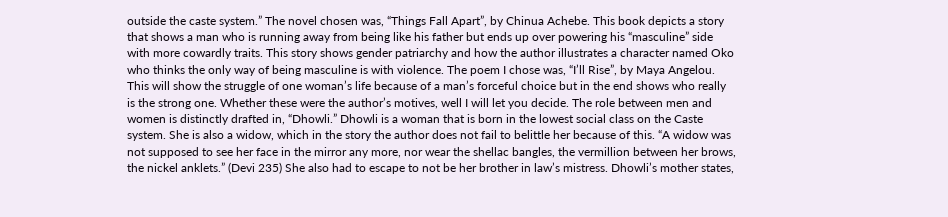outside the caste system.” The novel chosen was, “Things Fall Apart”, by Chinua Achebe. This book depicts a story that shows a man who is running away from being like his father but ends up over powering his “masculine” side with more cowardly traits. This story shows gender patriarchy and how the author illustrates a character named Oko who thinks the only way of being masculine is with violence. The poem I chose was, “I’ll Rise”, by Maya Angelou. This will show the struggle of one woman’s life because of a man’s forceful choice but in the end shows who really is the strong one. Whether these were the author’s motives, well I will let you decide. The role between men and women is distinctly drafted in, “Dhowli.” Dhowli is a woman that is born in the lowest social class on the Caste system. She is also a widow, which in the story the author does not fail to belittle her because of this. “A widow was not supposed to see her face in the mirror any more, nor wear the shellac bangles, the vermillion between her brows, the nickel anklets.” (Devi 235) She also had to escape to not be her brother in law’s mistress. Dhowli’s mother states,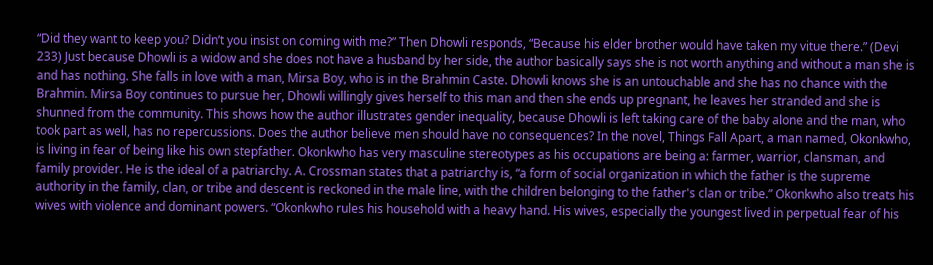“Did they want to keep you? Didn’t you insist on coming with me?” Then Dhowli responds, “Because his elder brother would have taken my vitue there.” (Devi 233) Just because Dhowli is a widow and she does not have a husband by her side, the author basically says she is not worth anything and without a man she is and has nothing. She falls in love with a man, Mirsa Boy, who is in the Brahmin Caste. Dhowli knows she is an untouchable and she has no chance with the Brahmin. Mirsa Boy continues to pursue her, Dhowli willingly gives herself to this man and then she ends up pregnant, he leaves her stranded and she is shunned from the community. This shows how the author illustrates gender inequality, because Dhowli is left taking care of the baby alone and the man, who took part as well, has no repercussions. Does the author believe men should have no consequences? In the novel, Things Fall Apart, a man named, Okonkwho, is living in fear of being like his own stepfather. Okonkwho has very masculine stereotypes as his occupations are being a: farmer, warrior, clansman, and family provider. He is the ideal of a patriarchy. A. Crossman states that a patriarchy is, “a form of social organization in which the father is the supreme authority in the family, clan, or tribe and descent is reckoned in the male line, with the children belonging to the father's clan or tribe.” Okonkwho also treats his wives with violence and dominant powers. “Okonkwho rules his household with a heavy hand. His wives, especially the youngest lived in perpetual fear of his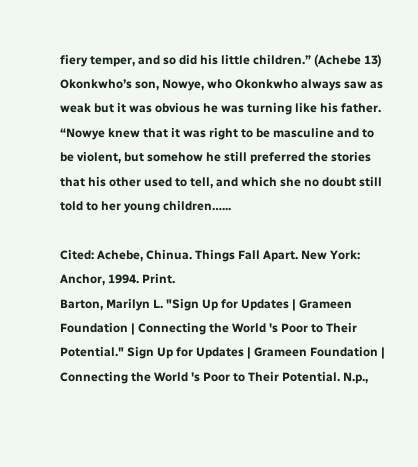fiery temper, and so did his little children.” (Achebe 13) Okonkwho’s son, Nowye, who Okonkwho always saw as weak but it was obvious he was turning like his father. “Nowye knew that it was right to be masculine and to be violent, but somehow he still preferred the stories that his other used to tell, and which she no doubt still told to her young children…...

Cited: Achebe, Chinua. Things Fall Apart. New York: Anchor, 1994. Print.
Barton, Marilyn L. "Sign Up for Updates | Grameen Foundation | Connecting the World 's Poor to Their Potential." Sign Up for Updates | Grameen Foundation | Connecting the World 's Poor to Their Potential. N.p.,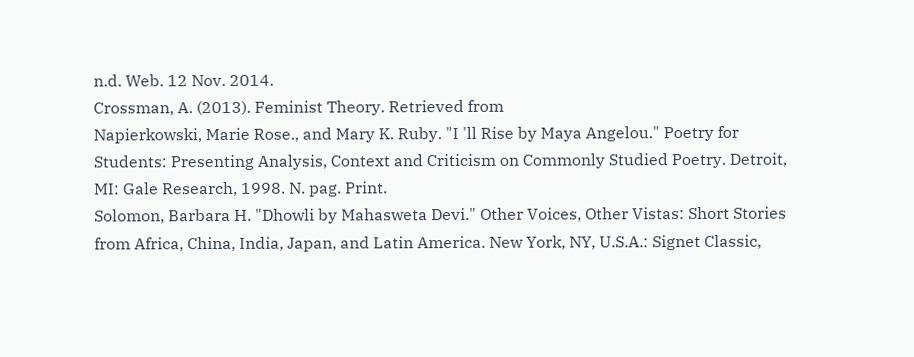n.d. Web. 12 Nov. 2014.
Crossman, A. (2013). Feminist Theory. Retrieved from
Napierkowski, Marie Rose., and Mary K. Ruby. "I 'll Rise by Maya Angelou." Poetry for Students: Presenting Analysis, Context and Criticism on Commonly Studied Poetry. Detroit, MI: Gale Research, 1998. N. pag. Print.
Solomon, Barbara H. "Dhowli by Mahasweta Devi." Other Voices, Other Vistas: Short Stories from Africa, China, India, Japan, and Latin America. New York, NY, U.S.A.: Signet Classic,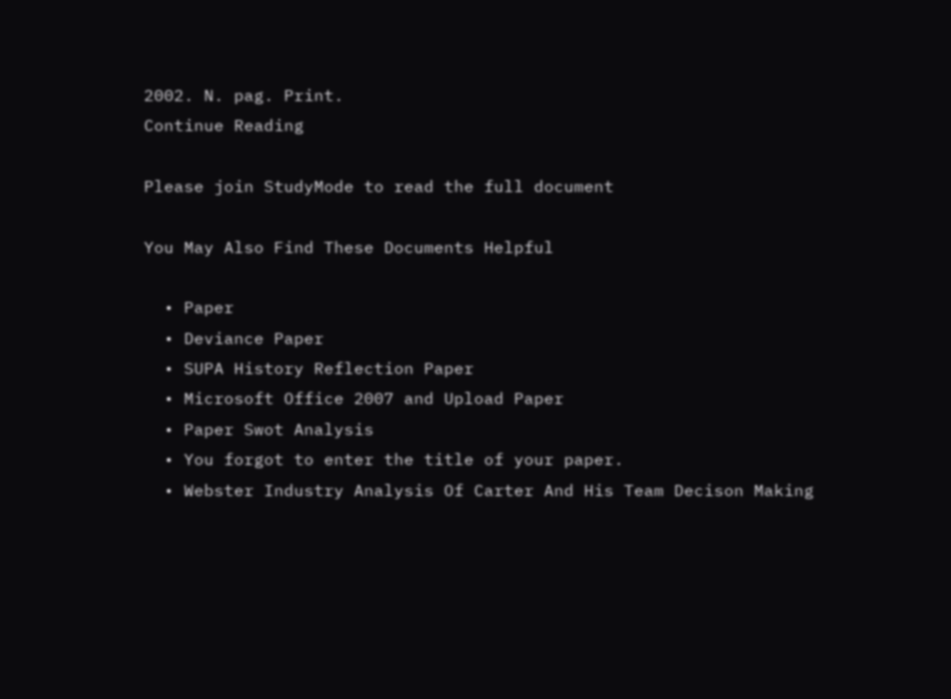2002. N. pag. Print.
Continue Reading

Please join StudyMode to read the full document

You May Also Find These Documents Helpful

  • Paper
  • Deviance Paper
  • SUPA History Reflection Paper
  • Microsoft Office 2007 and Upload Paper
  • Paper Swot Analysis
  • You forgot to enter the title of your paper.
  • Webster Industry Analysis Of Carter And His Team Decison Making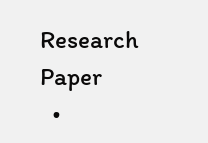Research Paper
  •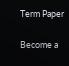Term Paper

Become a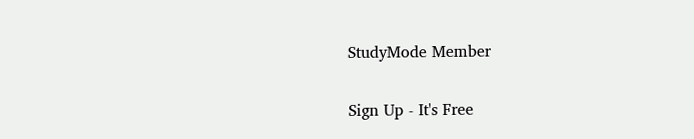StudyMode Member

Sign Up - It's Free